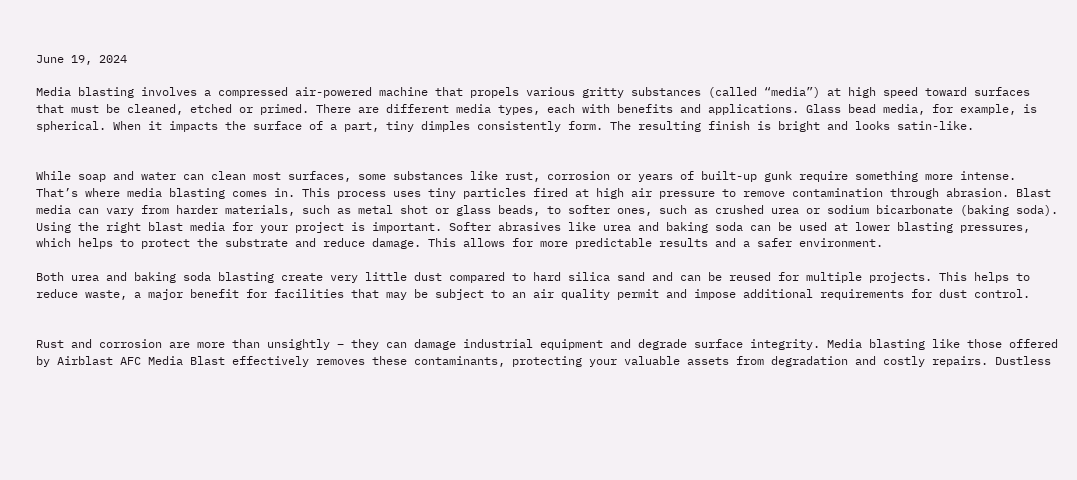June 19, 2024

Media blasting involves a compressed air-powered machine that propels various gritty substances (called “media”) at high speed toward surfaces that must be cleaned, etched or primed. There are different media types, each with benefits and applications. Glass bead media, for example, is spherical. When it impacts the surface of a part, tiny dimples consistently form. The resulting finish is bright and looks satin-like.


While soap and water can clean most surfaces, some substances like rust, corrosion or years of built-up gunk require something more intense. That’s where media blasting comes in. This process uses tiny particles fired at high air pressure to remove contamination through abrasion. Blast media can vary from harder materials, such as metal shot or glass beads, to softer ones, such as crushed urea or sodium bicarbonate (baking soda). Using the right blast media for your project is important. Softer abrasives like urea and baking soda can be used at lower blasting pressures, which helps to protect the substrate and reduce damage. This allows for more predictable results and a safer environment.

Both urea and baking soda blasting create very little dust compared to hard silica sand and can be reused for multiple projects. This helps to reduce waste, a major benefit for facilities that may be subject to an air quality permit and impose additional requirements for dust control.


Rust and corrosion are more than unsightly – they can damage industrial equipment and degrade surface integrity. Media blasting like those offered by Airblast AFC Media Blast effectively removes these contaminants, protecting your valuable assets from degradation and costly repairs. Dustless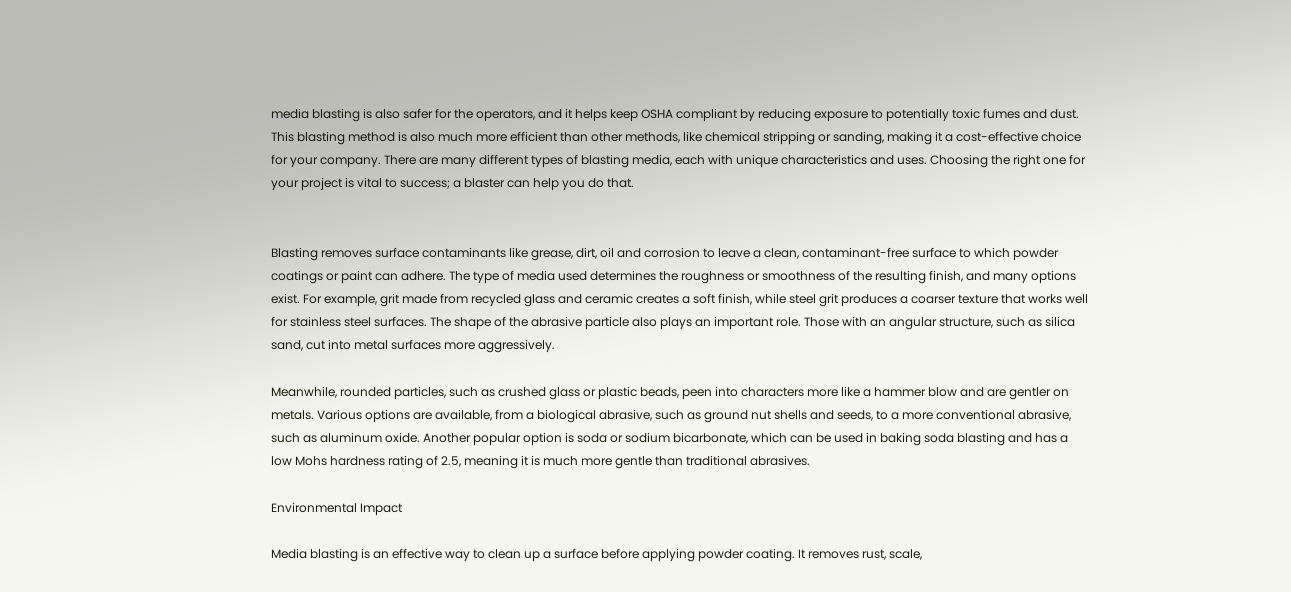media blasting is also safer for the operators, and it helps keep OSHA compliant by reducing exposure to potentially toxic fumes and dust. This blasting method is also much more efficient than other methods, like chemical stripping or sanding, making it a cost-effective choice for your company. There are many different types of blasting media, each with unique characteristics and uses. Choosing the right one for your project is vital to success; a blaster can help you do that.


Blasting removes surface contaminants like grease, dirt, oil and corrosion to leave a clean, contaminant-free surface to which powder coatings or paint can adhere. The type of media used determines the roughness or smoothness of the resulting finish, and many options exist. For example, grit made from recycled glass and ceramic creates a soft finish, while steel grit produces a coarser texture that works well for stainless steel surfaces. The shape of the abrasive particle also plays an important role. Those with an angular structure, such as silica sand, cut into metal surfaces more aggressively.

Meanwhile, rounded particles, such as crushed glass or plastic beads, peen into characters more like a hammer blow and are gentler on metals. Various options are available, from a biological abrasive, such as ground nut shells and seeds, to a more conventional abrasive, such as aluminum oxide. Another popular option is soda or sodium bicarbonate, which can be used in baking soda blasting and has a low Mohs hardness rating of 2.5, meaning it is much more gentle than traditional abrasives.

Environmental Impact

Media blasting is an effective way to clean up a surface before applying powder coating. It removes rust, scale,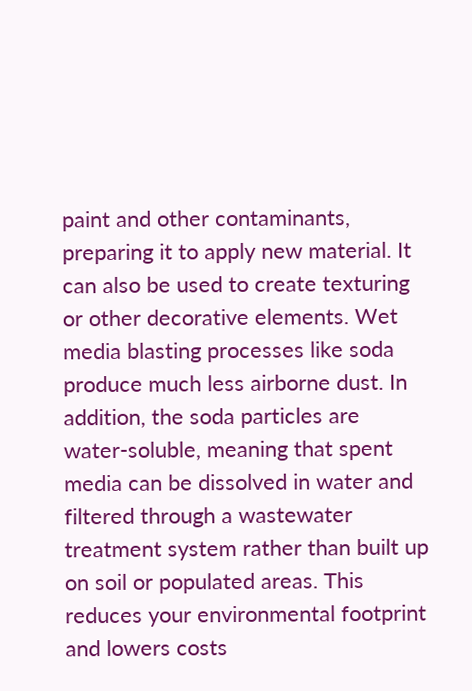paint and other contaminants, preparing it to apply new material. It can also be used to create texturing or other decorative elements. Wet media blasting processes like soda produce much less airborne dust. In addition, the soda particles are water-soluble, meaning that spent media can be dissolved in water and filtered through a wastewater treatment system rather than built up on soil or populated areas. This reduces your environmental footprint and lowers costs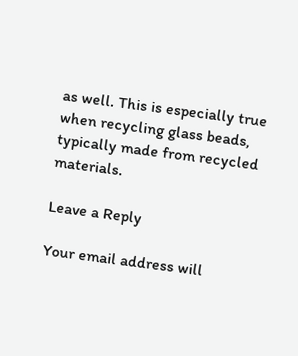as well. This is especially true when recycling glass beads, typically made from recycled materials.

Leave a Reply

Your email address will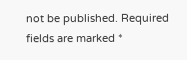not be published. Required fields are marked *